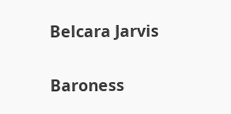Belcara Jarvis

Baroness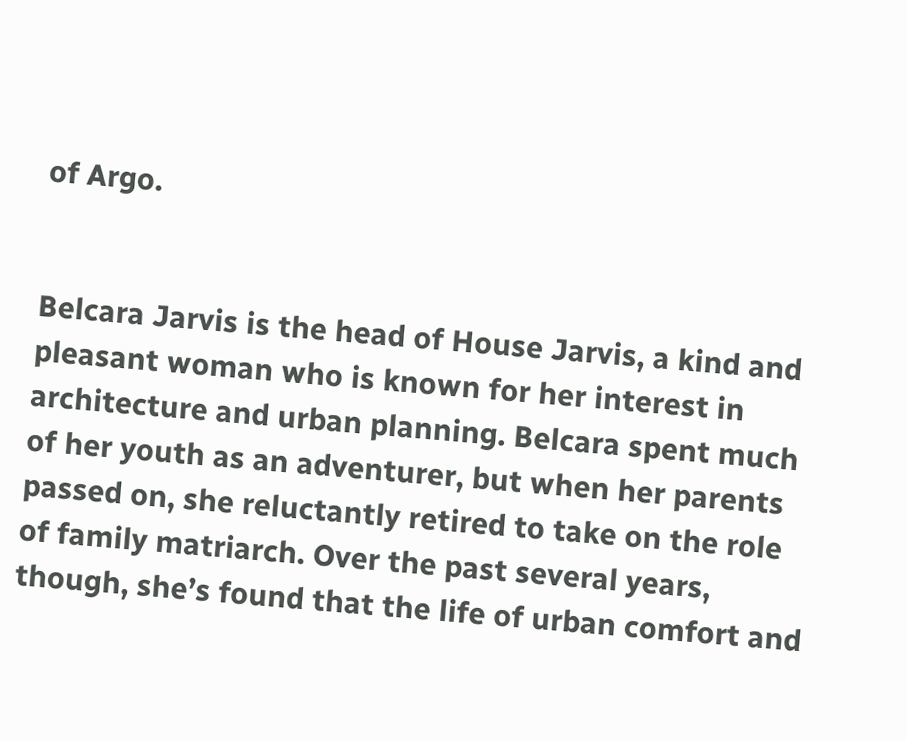of Argo.


Belcara Jarvis is the head of House Jarvis, a kind and pleasant woman who is known for her interest in architecture and urban planning. Belcara spent much of her youth as an adventurer, but when her parents passed on, she reluctantly retired to take on the role of family matriarch. Over the past several years, though, she’s found that the life of urban comfort and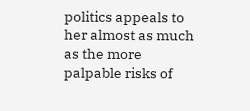politics appeals to her almost as much as the more palpable risks of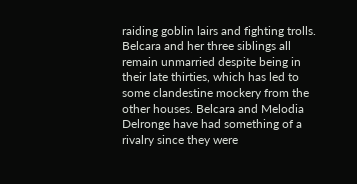raiding goblin lairs and fighting trolls. Belcara and her three siblings all remain unmarried despite being in their late thirties, which has led to some clandestine mockery from the other houses. Belcara and Melodia Delronge have had something of a rivalry since they were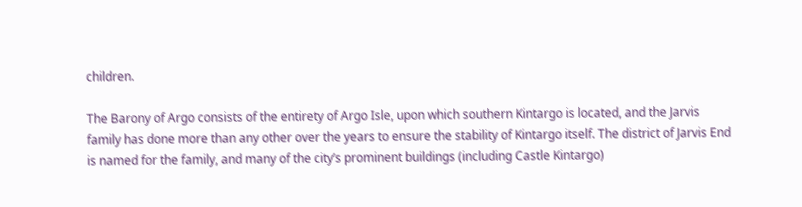children.

The Barony of Argo consists of the entirety of Argo Isle, upon which southern Kintargo is located, and the Jarvis family has done more than any other over the years to ensure the stability of Kintargo itself. The district of Jarvis End is named for the family, and many of the city’s prominent buildings (including Castle Kintargo)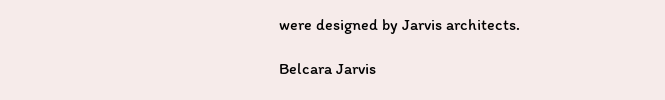were designed by Jarvis architects.

Belcara Jarvis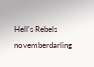Hell's Rebels novemberdarling